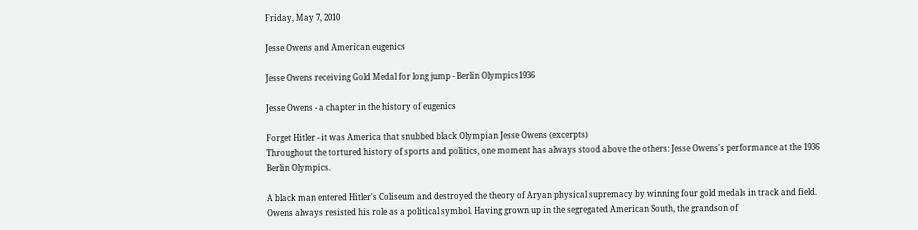Friday, May 7, 2010

Jesse Owens and American eugenics

Jesse Owens receiving Gold Medal for long jump - Berlin Olympics1936

Jesse Owens - a chapter in the history of eugenics

Forget Hitler - it was America that snubbed black Olympian Jesse Owens (excerpts)
Throughout the tortured history of sports and politics, one moment has always stood above the others: Jesse Owens's performance at the 1936 Berlin Olympics.

A black man entered Hitler's Coliseum and destroyed the theory of Aryan physical supremacy by winning four gold medals in track and field.
Owens always resisted his role as a political symbol. Having grown up in the segregated American South, the grandson of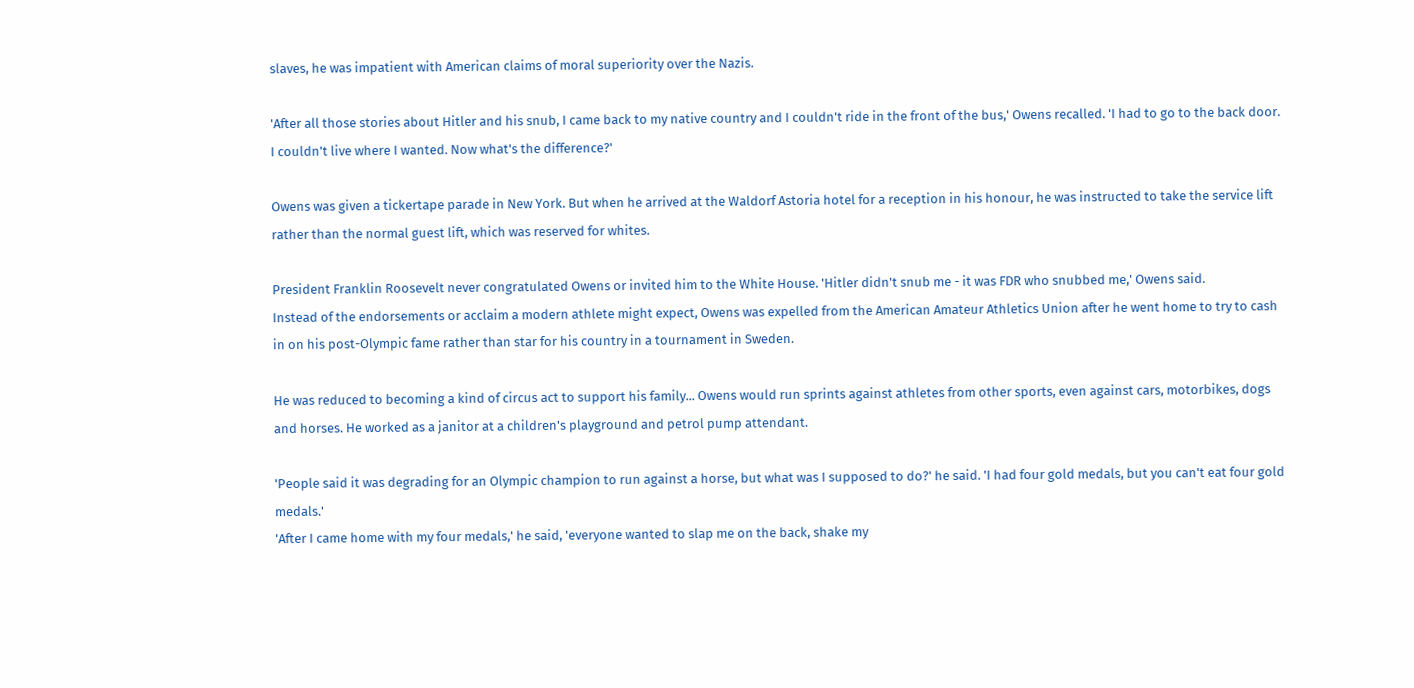slaves, he was impatient with American claims of moral superiority over the Nazis.

'After all those stories about Hitler and his snub, I came back to my native country and I couldn't ride in the front of the bus,' Owens recalled. 'I had to go to the back door. I couldn't live where I wanted. Now what's the difference?'

Owens was given a tickertape parade in New York. But when he arrived at the Waldorf Astoria hotel for a reception in his honour, he was instructed to take the service lift rather than the normal guest lift, which was reserved for whites.

President Franklin Roosevelt never congratulated Owens or invited him to the White House. 'Hitler didn't snub me - it was FDR who snubbed me,' Owens said.
Instead of the endorsements or acclaim a modern athlete might expect, Owens was expelled from the American Amateur Athletics Union after he went home to try to cash in on his post-Olympic fame rather than star for his country in a tournament in Sweden.

He was reduced to becoming a kind of circus act to support his family... Owens would run sprints against athletes from other sports, even against cars, motorbikes, dogs and horses. He worked as a janitor at a children's playground and petrol pump attendant.

'People said it was degrading for an Olympic champion to run against a horse, but what was I supposed to do?' he said. 'I had four gold medals, but you can't eat four gold medals.'
'After I came home with my four medals,' he said, 'everyone wanted to slap me on the back, shake my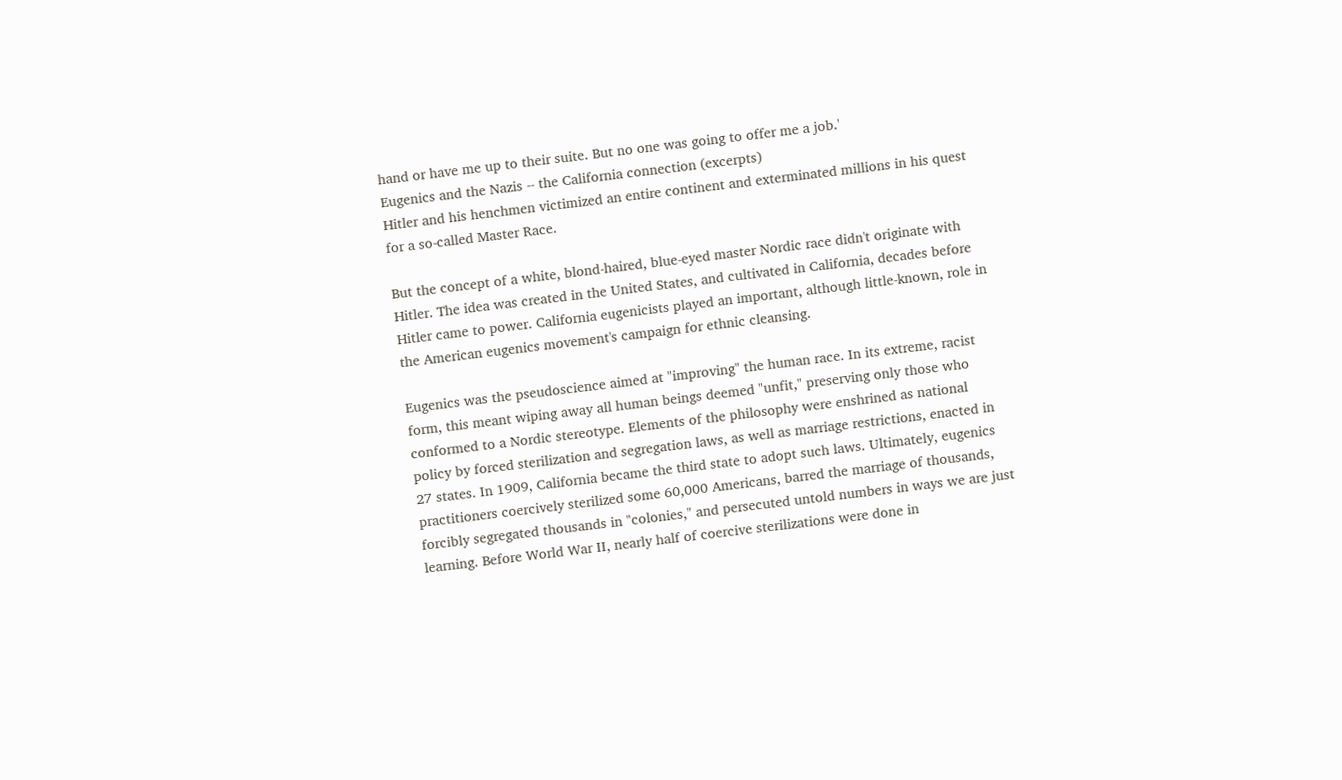hand or have me up to their suite. But no one was going to offer me a job.'
Eugenics and the Nazis -- the California connection (excerpts)
Hitler and his henchmen victimized an entire continent and exterminated millions in his quest for a so-called Master Race.

But the concept of a white, blond-haired, blue-eyed master Nordic race didn't originate with Hitler. The idea was created in the United States, and cultivated in California, decades before Hitler came to power. California eugenicists played an important, although little-known, role in the American eugenics movement's campaign for ethnic cleansing.

Eugenics was the pseudoscience aimed at "improving" the human race. In its extreme, racist form, this meant wiping away all human beings deemed "unfit," preserving only those who conformed to a Nordic stereotype. Elements of the philosophy were enshrined as national policy by forced sterilization and segregation laws, as well as marriage restrictions, enacted in 27 states. In 1909, California became the third state to adopt such laws. Ultimately, eugenics practitioners coercively sterilized some 60,000 Americans, barred the marriage of thousands, forcibly segregated thousands in "colonies," and persecuted untold numbers in ways we are just learning. Before World War II, nearly half of coercive sterilizations were done in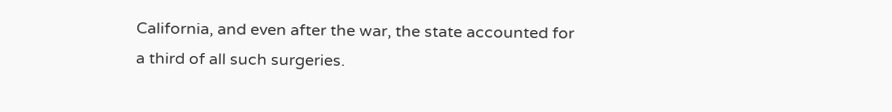California, and even after the war, the state accounted for a third of all such surgeries.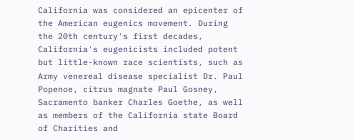California was considered an epicenter of the American eugenics movement. During the 20th century's first decades, California's eugenicists included potent but little-known race scientists, such as Army venereal disease specialist Dr. Paul Popenoe, citrus magnate Paul Gosney, Sacramento banker Charles Goethe, as well as members of the California state Board of Charities and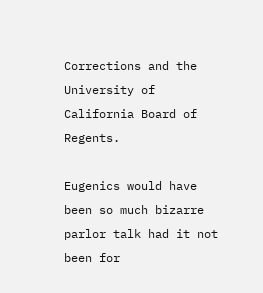Corrections and the University of California Board of Regents.

Eugenics would have been so much bizarre parlor talk had it not been for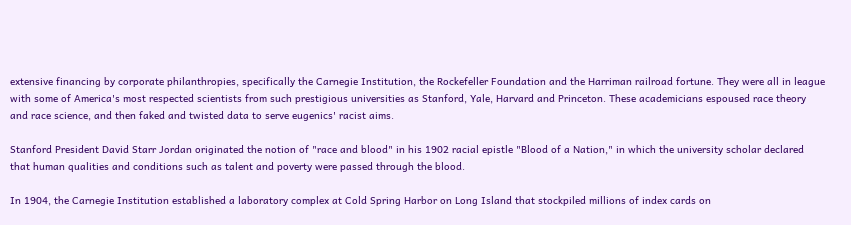extensive financing by corporate philanthropies, specifically the Carnegie Institution, the Rockefeller Foundation and the Harriman railroad fortune. They were all in league with some of America's most respected scientists from such prestigious universities as Stanford, Yale, Harvard and Princeton. These academicians espoused race theory and race science, and then faked and twisted data to serve eugenics' racist aims.

Stanford President David Starr Jordan originated the notion of "race and blood" in his 1902 racial epistle "Blood of a Nation," in which the university scholar declared that human qualities and conditions such as talent and poverty were passed through the blood.

In 1904, the Carnegie Institution established a laboratory complex at Cold Spring Harbor on Long Island that stockpiled millions of index cards on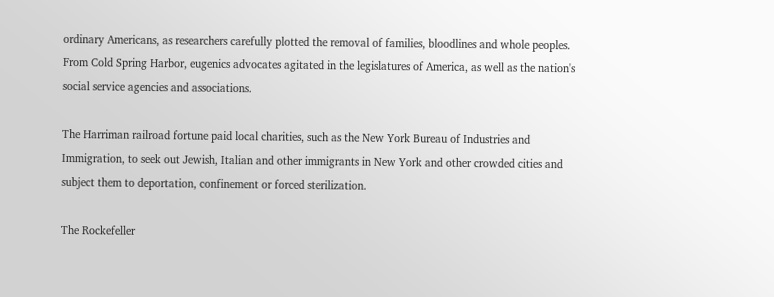ordinary Americans, as researchers carefully plotted the removal of families, bloodlines and whole peoples. From Cold Spring Harbor, eugenics advocates agitated in the legislatures of America, as well as the nation's social service agencies and associations.

The Harriman railroad fortune paid local charities, such as the New York Bureau of Industries and Immigration, to seek out Jewish, Italian and other immigrants in New York and other crowded cities and subject them to deportation, confinement or forced sterilization.

The Rockefeller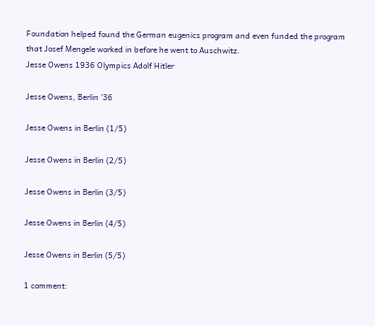Foundation helped found the German eugenics program and even funded the program that Josef Mengele worked in before he went to Auschwitz.
Jesse Owens 1936 Olympics Adolf Hitler

Jesse Owens, Berlin '36

Jesse Owens in Berlin (1/5)

Jesse Owens in Berlin (2/5)

Jesse Owens in Berlin (3/5)

Jesse Owens in Berlin (4/5)

Jesse Owens in Berlin (5/5)

1 comment: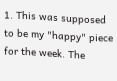1. This was supposed to be my "happy" piece for the week. The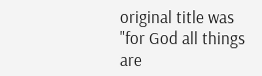original title was "for God all things are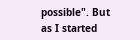possible". But as I started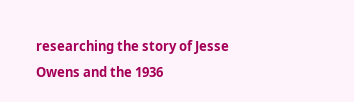researching the story of Jesse Owens and the 1936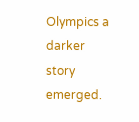Olympics a darker story emerged.